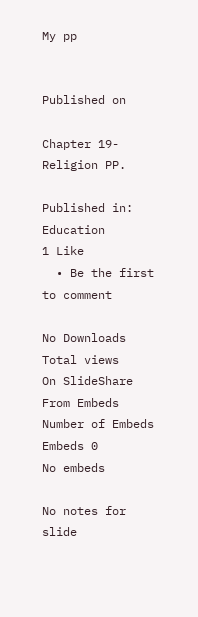My pp


Published on

Chapter 19- Religion PP.

Published in: Education
1 Like
  • Be the first to comment

No Downloads
Total views
On SlideShare
From Embeds
Number of Embeds
Embeds 0
No embeds

No notes for slide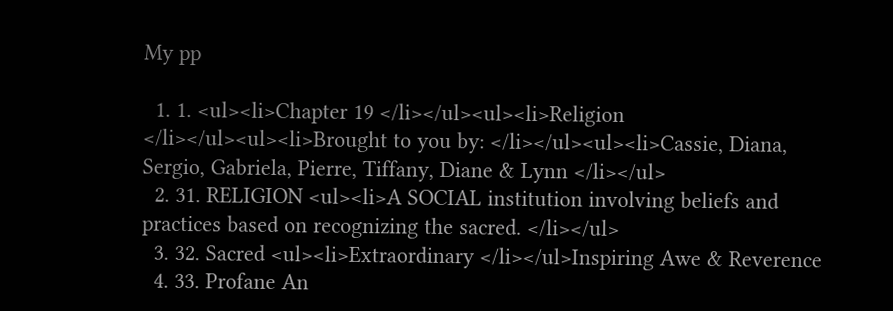My pp

  1. 1. <ul><li>Chapter 19 </li></ul><ul><li>Religion </li></ul><ul><li>Brought to you by: </li></ul><ul><li>Cassie, Diana, Sergio, Gabriela, Pierre, Tiffany, Diane & Lynn </li></ul>
  2. 31. RELIGION <ul><li>A SOCIAL institution involving beliefs and practices based on recognizing the sacred. </li></ul>
  3. 32. Sacred <ul><li>Extraordinary </li></ul>Inspiring Awe & Reverence
  4. 33. Profane An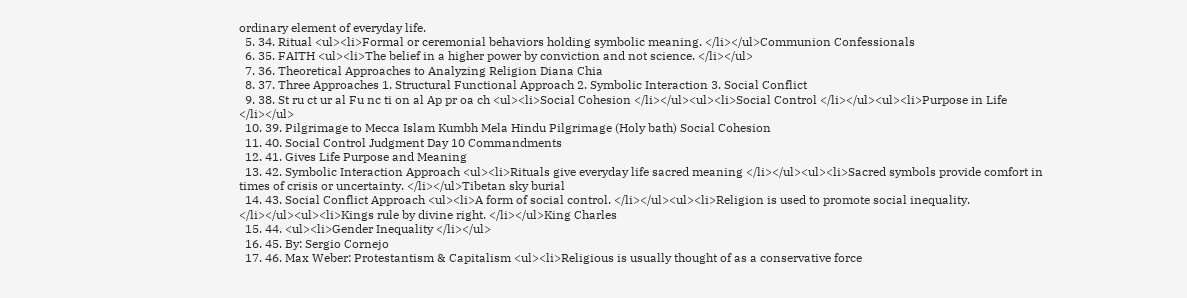ordinary element of everyday life.
  5. 34. Ritual <ul><li>Formal or ceremonial behaviors holding symbolic meaning. </li></ul>Communion Confessionals
  6. 35. FAITH <ul><li>The belief in a higher power by conviction and not science. </li></ul>
  7. 36. Theoretical Approaches to Analyzing Religion Diana Chia
  8. 37. Three Approaches 1. Structural Functional Approach 2. Symbolic Interaction 3. Social Conflict
  9. 38. St ru ct ur al Fu nc ti on al Ap pr oa ch <ul><li>Social Cohesion </li></ul><ul><li>Social Control </li></ul><ul><li>Purpose in Life </li></ul>
  10. 39. Pilgrimage to Mecca Islam Kumbh Mela Hindu Pilgrimage (Holy bath) Social Cohesion
  11. 40. Social Control Judgment Day 10 Commandments
  12. 41. Gives Life Purpose and Meaning
  13. 42. Symbolic Interaction Approach <ul><li>Rituals give everyday life sacred meaning </li></ul><ul><li>Sacred symbols provide comfort in times of crisis or uncertainty. </li></ul>Tibetan sky burial
  14. 43. Social Conflict Approach <ul><li>A form of social control. </li></ul><ul><li>Religion is used to promote social inequality. </li></ul><ul><li>Kings rule by divine right. </li></ul>King Charles
  15. 44. <ul><li>Gender Inequality </li></ul>
  16. 45. By: Sergio Cornejo
  17. 46. Max Weber: Protestantism & Capitalism <ul><li>Religious is usually thought of as a conservative force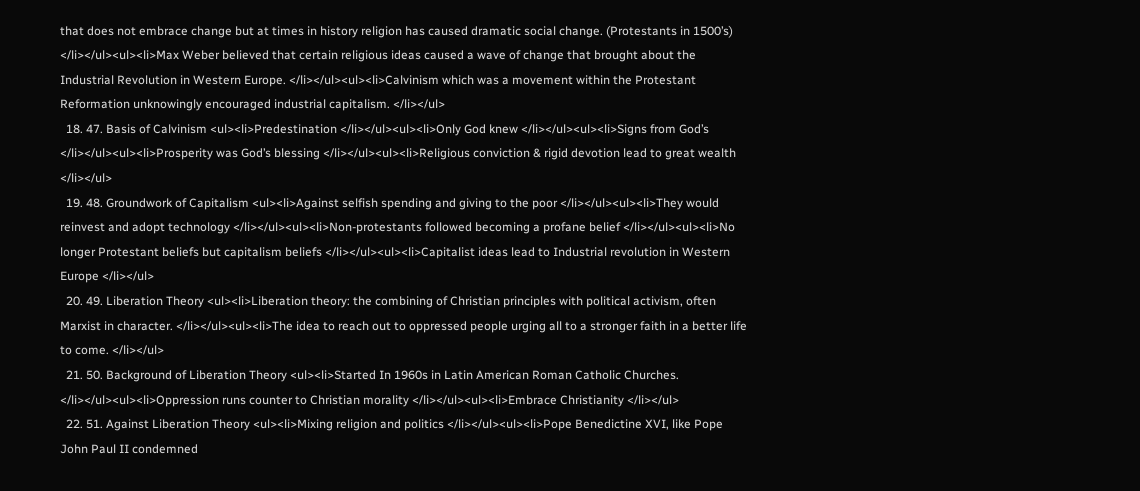that does not embrace change but at times in history religion has caused dramatic social change. (Protestants in 1500’s) </li></ul><ul><li>Max Weber believed that certain religious ideas caused a wave of change that brought about the Industrial Revolution in Western Europe. </li></ul><ul><li>Calvinism which was a movement within the Protestant Reformation unknowingly encouraged industrial capitalism. </li></ul>
  18. 47. Basis of Calvinism <ul><li>Predestination </li></ul><ul><li>Only God knew </li></ul><ul><li>Signs from God’s </li></ul><ul><li>Prosperity was God’s blessing </li></ul><ul><li>Religious conviction & rigid devotion lead to great wealth </li></ul>
  19. 48. Groundwork of Capitalism <ul><li>Against selfish spending and giving to the poor </li></ul><ul><li>They would reinvest and adopt technology </li></ul><ul><li>Non-protestants followed becoming a profane belief </li></ul><ul><li>No longer Protestant beliefs but capitalism beliefs </li></ul><ul><li>Capitalist ideas lead to Industrial revolution in Western Europe </li></ul>
  20. 49. Liberation Theory <ul><li>Liberation theory: the combining of Christian principles with political activism, often Marxist in character. </li></ul><ul><li>The idea to reach out to oppressed people urging all to a stronger faith in a better life to come. </li></ul>
  21. 50. Background of Liberation Theory <ul><li>Started In 1960s in Latin American Roman Catholic Churches. </li></ul><ul><li>Oppression runs counter to Christian morality </li></ul><ul><li>Embrace Christianity </li></ul>
  22. 51. Against Liberation Theory <ul><li>Mixing religion and politics </li></ul><ul><li>Pope Benedictine XVI, like Pope John Paul II condemned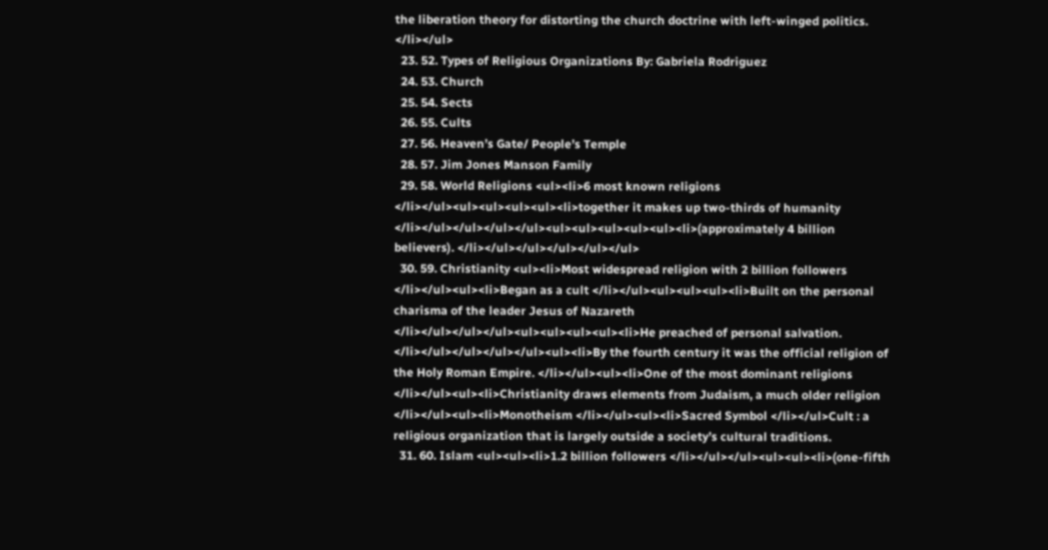the liberation theory for distorting the church doctrine with left-winged politics. </li></ul>
  23. 52. Types of Religious Organizations By: Gabriela Rodriguez
  24. 53. Church
  25. 54. Sects
  26. 55. Cults
  27. 56. Heaven’s Gate/ People’s Temple
  28. 57. Jim Jones Manson Family
  29. 58. World Religions <ul><li>6 most known religions </li></ul><ul><ul><ul><ul><li>together it makes up two-thirds of humanity </li></ul></ul></ul></ul><ul><ul><ul><ul><ul><li>(approximately 4 billion believers). </li></ul></ul></ul></ul></ul>
  30. 59. Christianity <ul><li>Most widespread religion with 2 billion followers </li></ul><ul><li>Began as a cult </li></ul><ul><ul><ul><li>Built on the personal charisma of the leader Jesus of Nazareth </li></ul></ul></ul><ul><ul><ul><ul><li>He preached of personal salvation. </li></ul></ul></ul></ul><ul><li>By the fourth century it was the official religion of the Holy Roman Empire. </li></ul><ul><li>One of the most dominant religions </li></ul><ul><li>Christianity draws elements from Judaism, a much older religion </li></ul><ul><li>Monotheism </li></ul><ul><li>Sacred Symbol </li></ul>Cult : a religious organization that is largely outside a society’s cultural traditions.
  31. 60. Islam <ul><ul><li>1.2 billion followers </li></ul></ul><ul><ul><li>(one-fifth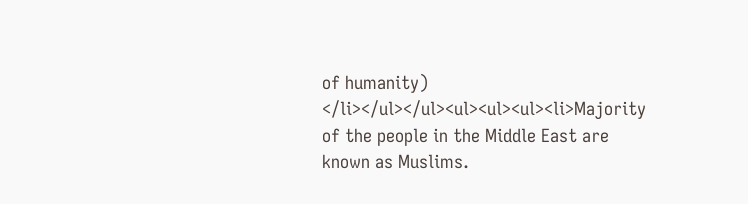of humanity) </li></ul></ul><ul><ul><ul><li>Majority of the people in the Middle East are known as Muslims.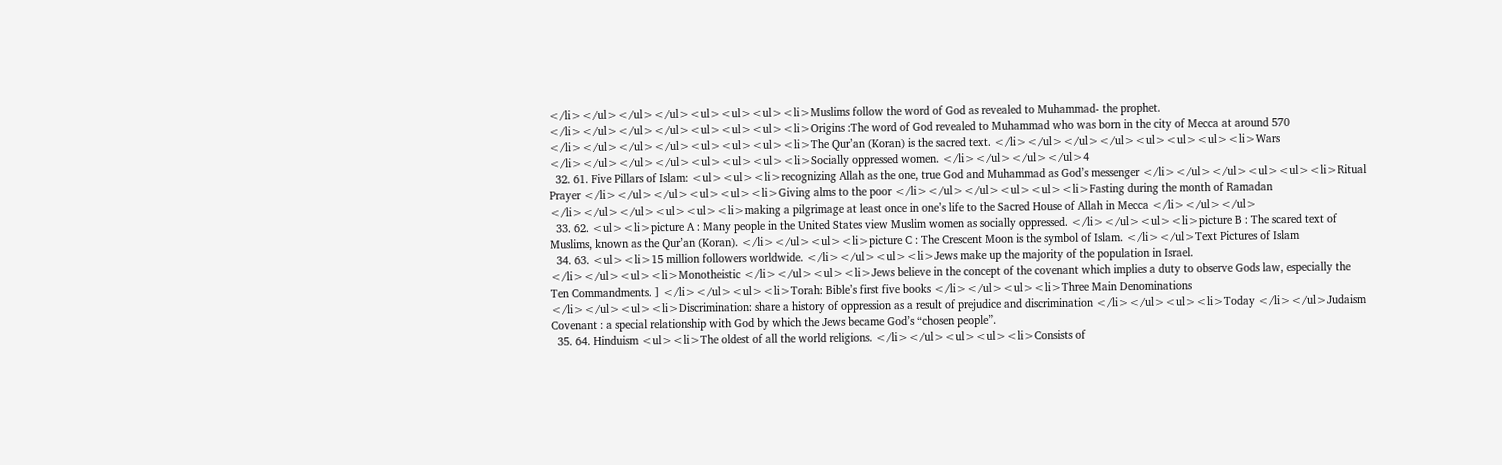</li></ul></ul></ul><ul><ul><ul><li>Muslims follow the word of God as revealed to Muhammad- the prophet. </li></ul></ul></ul><ul><ul><ul><li>Origins :The word of God revealed to Muhammad who was born in the city of Mecca at around 570 </li></ul></ul></ul><ul><ul><ul><li>The Qur’an (Koran) is the sacred text. </li></ul></ul></ul><ul><ul><ul><li>Wars </li></ul></ul></ul><ul><ul><ul><li>Socially oppressed women. </li></ul></ul></ul>4
  32. 61. Five Pillars of Islam: <ul><ul><li>recognizing Allah as the one, true God and Muhammad as God’s messenger </li></ul></ul><ul><ul><li>Ritual Prayer </li></ul></ul><ul><ul><li>Giving alms to the poor </li></ul></ul><ul><ul><li>Fasting during the month of Ramadan </li></ul></ul><ul><ul><li>making a pilgrimage at least once in one’s life to the Sacred House of Allah in Mecca </li></ul></ul>
  33. 62. <ul><li>picture A : Many people in the United States view Muslim women as socially oppressed. </li></ul><ul><li>picture B : The scared text of Muslims, known as the Qur’an (Koran). </li></ul><ul><li>picture C : The Crescent Moon is the symbol of Islam. </li></ul>Text Pictures of Islam
  34. 63. <ul><li>15 million followers worldwide. </li></ul><ul><li>Jews make up the majority of the population in Israel. </li></ul><ul><li>Monotheistic </li></ul><ul><li>Jews believe in the concept of the covenant which implies a duty to observe Gods law, especially the Ten Commandments. ] </li></ul><ul><li>Torah: Bible’s first five books </li></ul><ul><li>Three Main Denominations </li></ul><ul><li>Discrimination: share a history of oppression as a result of prejudice and discrimination </li></ul><ul><li>Today </li></ul>Judaism Covenant : a special relationship with God by which the Jews became God’s “chosen people”.
  35. 64. Hinduism <ul><li>The oldest of all the world religions. </li></ul><ul><ul><li>Consists of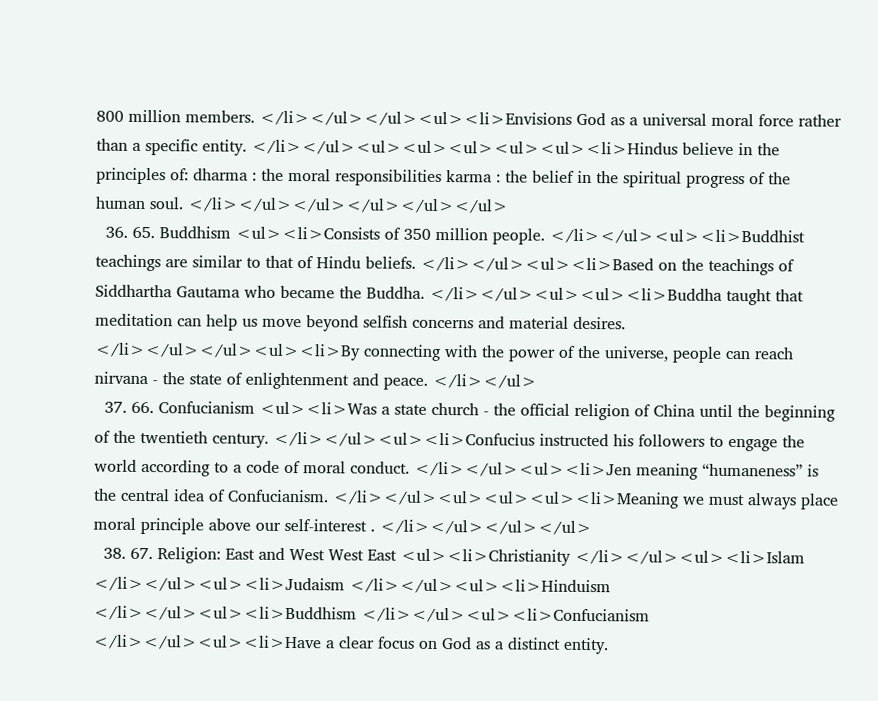800 million members. </li></ul></ul><ul><li>Envisions God as a universal moral force rather than a specific entity. </li></ul><ul><ul><ul><ul><ul><li>Hindus believe in the principles of: dharma : the moral responsibilities karma : the belief in the spiritual progress of the human soul. </li></ul></ul></ul></ul></ul>
  36. 65. Buddhism <ul><li>Consists of 350 million people. </li></ul><ul><li>Buddhist teachings are similar to that of Hindu beliefs. </li></ul><ul><li>Based on the teachings of Siddhartha Gautama who became the Buddha. </li></ul><ul><ul><li>Buddha taught that meditation can help us move beyond selfish concerns and material desires. </li></ul></ul><ul><li>By connecting with the power of the universe, people can reach nirvana - the state of enlightenment and peace. </li></ul>
  37. 66. Confucianism <ul><li>Was a state church - the official religion of China until the beginning of the twentieth century. </li></ul><ul><li>Confucius instructed his followers to engage the world according to a code of moral conduct. </li></ul><ul><li>Jen meaning “humaneness” is the central idea of Confucianism. </li></ul><ul><ul><ul><li>Meaning we must always place moral principle above our self-interest . </li></ul></ul></ul>
  38. 67. Religion: East and West West East <ul><li>Christianity </li></ul><ul><li>Islam </li></ul><ul><li>Judaism </li></ul><ul><li>Hinduism </li></ul><ul><li>Buddhism </li></ul><ul><li>Confucianism </li></ul><ul><li>Have a clear focus on God as a distinct entity.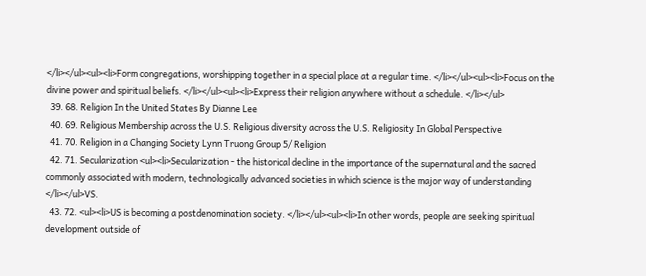</li></ul><ul><li>Form congregations, worshipping together in a special place at a regular time. </li></ul><ul><li>Focus on the divine power and spiritual beliefs. </li></ul><ul><li>Express their religion anywhere without a schedule. </li></ul>
  39. 68. Religion In the United States By Dianne Lee
  40. 69. Religious Membership across the U.S. Religious diversity across the U.S. Religiosity In Global Perspective
  41. 70. Religion in a Changing Society Lynn Truong Group 5/ Religion
  42. 71. Secularization <ul><li>Secularization - the historical decline in the importance of the supernatural and the sacred commonly associated with modern, technologically advanced societies in which science is the major way of understanding </li></ul>VS.
  43. 72. <ul><li>US is becoming a postdenomination society. </li></ul><ul><li>In other words, people are seeking spiritual development outside of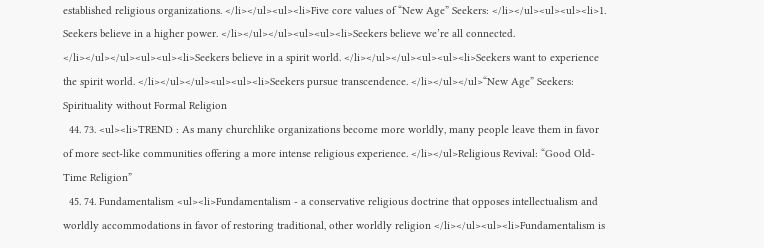established religious organizations. </li></ul><ul><li>Five core values of “New Age” Seekers: </li></ul><ul><ul><li>1. Seekers believe in a higher power. </li></ul></ul><ul><ul><li>Seekers believe we’re all connected. </li></ul></ul><ul><ul><li>Seekers believe in a spirit world. </li></ul></ul><ul><ul><li>Seekers want to experience the spirit world. </li></ul></ul><ul><ul><li>Seekers pursue transcendence. </li></ul></ul>“New Age” Seekers: Spirituality without Formal Religion
  44. 73. <ul><li>TREND : As many churchlike organizations become more worldly, many people leave them in favor of more sect-like communities offering a more intense religious experience. </li></ul>Religious Revival: “Good Old-Time Religion”
  45. 74. Fundamentalism <ul><li>Fundamentalism - a conservative religious doctrine that opposes intellectualism and worldly accommodations in favor of restoring traditional, other worldly religion </li></ul><ul><li>Fundamentalism is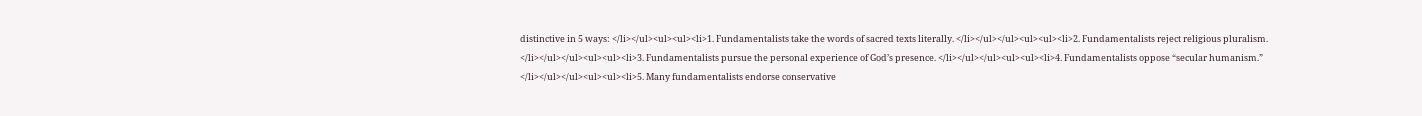distinctive in 5 ways: </li></ul><ul><ul><li>1. Fundamentalists take the words of sacred texts literally. </li></ul></ul><ul><ul><li>2. Fundamentalists reject religious pluralism. </li></ul></ul><ul><ul><li>3. Fundamentalists pursue the personal experience of God’s presence. </li></ul></ul><ul><ul><li>4. Fundamentalists oppose “secular humanism.” </li></ul></ul><ul><ul><li>5. Many fundamentalists endorse conservative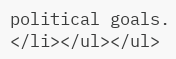political goals. </li></ul></ul>